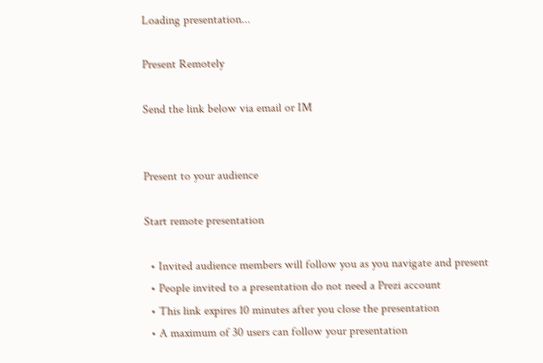Loading presentation...

Present Remotely

Send the link below via email or IM


Present to your audience

Start remote presentation

  • Invited audience members will follow you as you navigate and present
  • People invited to a presentation do not need a Prezi account
  • This link expires 10 minutes after you close the presentation
  • A maximum of 30 users can follow your presentation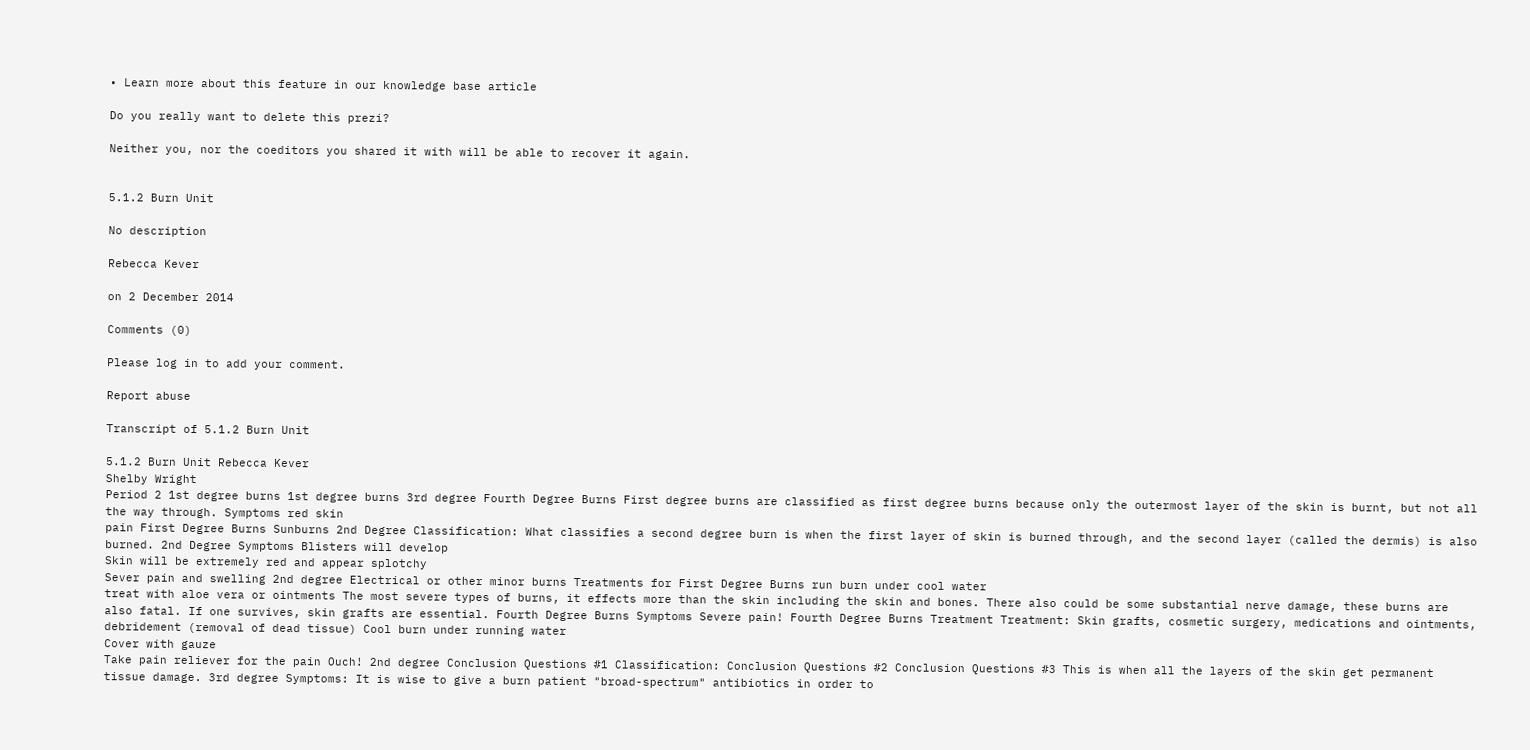• Learn more about this feature in our knowledge base article

Do you really want to delete this prezi?

Neither you, nor the coeditors you shared it with will be able to recover it again.


5.1.2 Burn Unit

No description

Rebecca Kever

on 2 December 2014

Comments (0)

Please log in to add your comment.

Report abuse

Transcript of 5.1.2 Burn Unit

5.1.2 Burn Unit Rebecca Kever
Shelby Wright
Period 2 1st degree burns 1st degree burns 3rd degree Fourth Degree Burns First degree burns are classified as first degree burns because only the outermost layer of the skin is burnt, but not all the way through. Symptoms red skin
pain First Degree Burns Sunburns 2nd Degree Classification: What classifies a second degree burn is when the first layer of skin is burned through, and the second layer (called the dermis) is also burned. 2nd Degree Symptoms Blisters will develop
Skin will be extremely red and appear splotchy
Sever pain and swelling 2nd degree Electrical or other minor burns Treatments for First Degree Burns run burn under cool water
treat with aloe vera or ointments The most severe types of burns, it effects more than the skin including the skin and bones. There also could be some substantial nerve damage, these burns are also fatal. If one survives, skin grafts are essential. Fourth Degree Burns Symptoms Severe pain! Fourth Degree Burns Treatment Treatment: Skin grafts, cosmetic surgery, medications and ointments, debridement (removal of dead tissue) Cool burn under running water
Cover with gauze
Take pain reliever for the pain Ouch! 2nd degree Conclusion Questions #1 Classification: Conclusion Questions #2 Conclusion Questions #3 This is when all the layers of the skin get permanent tissue damage. 3rd degree Symptoms: It is wise to give a burn patient "broad-spectrum" antibiotics in order to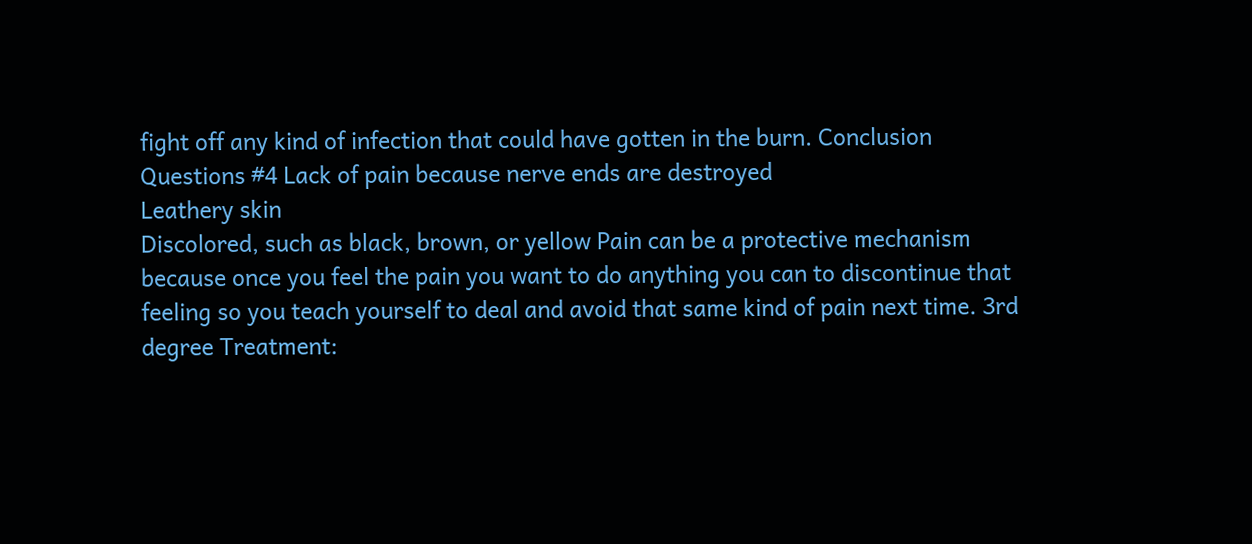fight off any kind of infection that could have gotten in the burn. Conclusion Questions #4 Lack of pain because nerve ends are destroyed
Leathery skin
Discolored, such as black, brown, or yellow Pain can be a protective mechanism because once you feel the pain you want to do anything you can to discontinue that feeling so you teach yourself to deal and avoid that same kind of pain next time. 3rd degree Treatment: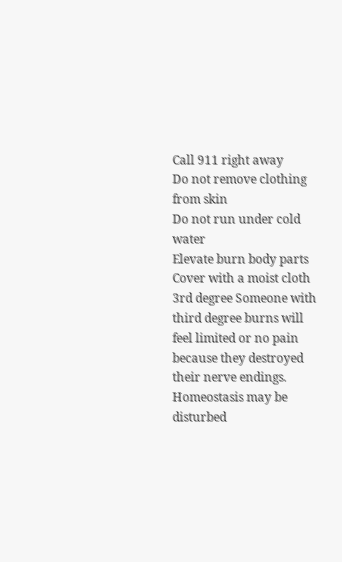Call 911 right away
Do not remove clothing from skin
Do not run under cold water
Elevate burn body parts
Cover with a moist cloth 3rd degree Someone with third degree burns will feel limited or no pain because they destroyed their nerve endings. Homeostasis may be disturbed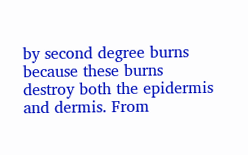by second degree burns because these burns destroy both the epidermis and dermis. From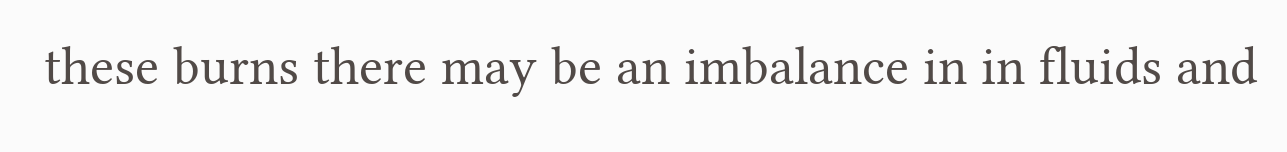these burns there may be an imbalance in in fluids and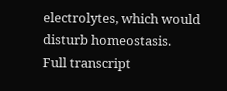electrolytes, which would disturb homeostasis.
Full transcript